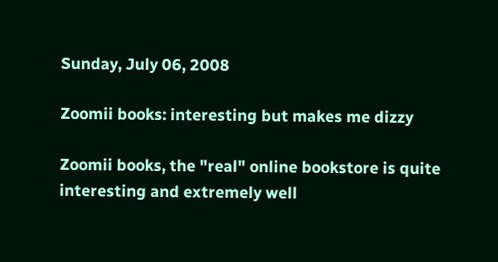Sunday, July 06, 2008

Zoomii books: interesting but makes me dizzy

Zoomii books, the "real" online bookstore is quite interesting and extremely well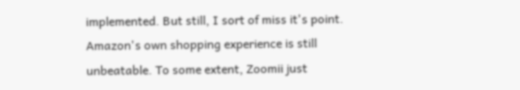implemented. But still, I sort of miss it's point. Amazon's own shopping experience is still unbeatable. To some extent, Zoomii just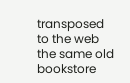transposed to the web the same old bookstore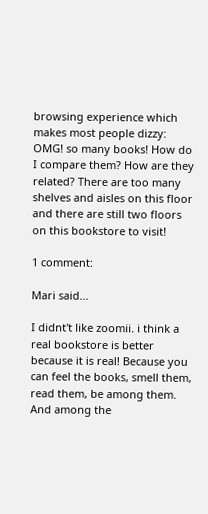browsing experience which makes most people dizzy: OMG! so many books! How do I compare them? How are they related? There are too many shelves and aisles on this floor and there are still two floors on this bookstore to visit!

1 comment:

Mari said...

I didnt't like zoomii. i think a real bookstore is better because it is real! Because you can feel the books, smell them, read them, be among them. And among the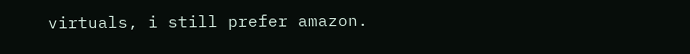virtuals, i still prefer amazon.